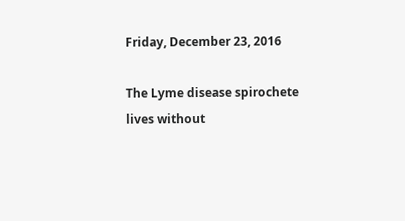Friday, December 23, 2016

The Lyme disease spirochete lives without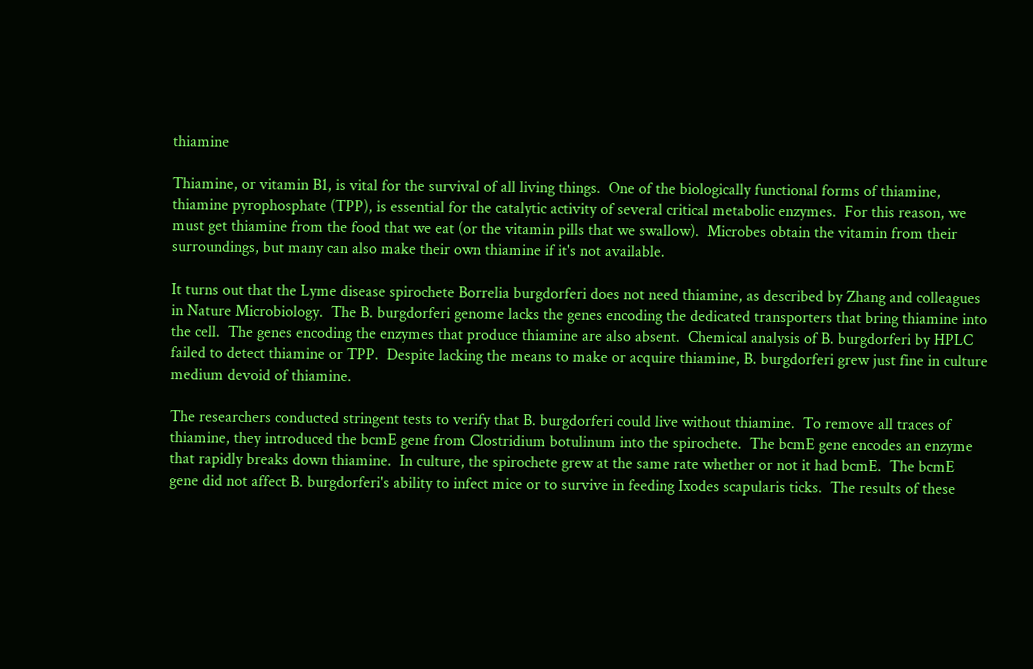thiamine

Thiamine, or vitamin B1, is vital for the survival of all living things.  One of the biologically functional forms of thiamine, thiamine pyrophosphate (TPP), is essential for the catalytic activity of several critical metabolic enzymes.  For this reason, we must get thiamine from the food that we eat (or the vitamin pills that we swallow).  Microbes obtain the vitamin from their surroundings, but many can also make their own thiamine if it's not available.

It turns out that the Lyme disease spirochete Borrelia burgdorferi does not need thiamine, as described by Zhang and colleagues in Nature Microbiology.  The B. burgdorferi genome lacks the genes encoding the dedicated transporters that bring thiamine into the cell.  The genes encoding the enzymes that produce thiamine are also absent.  Chemical analysis of B. burgdorferi by HPLC failed to detect thiamine or TPP.  Despite lacking the means to make or acquire thiamine, B. burgdorferi grew just fine in culture medium devoid of thiamine.

The researchers conducted stringent tests to verify that B. burgdorferi could live without thiamine.  To remove all traces of thiamine, they introduced the bcmE gene from Clostridium botulinum into the spirochete.  The bcmE gene encodes an enzyme that rapidly breaks down thiamine.  In culture, the spirochete grew at the same rate whether or not it had bcmE.  The bcmE gene did not affect B. burgdorferi's ability to infect mice or to survive in feeding Ixodes scapularis ticks.  The results of these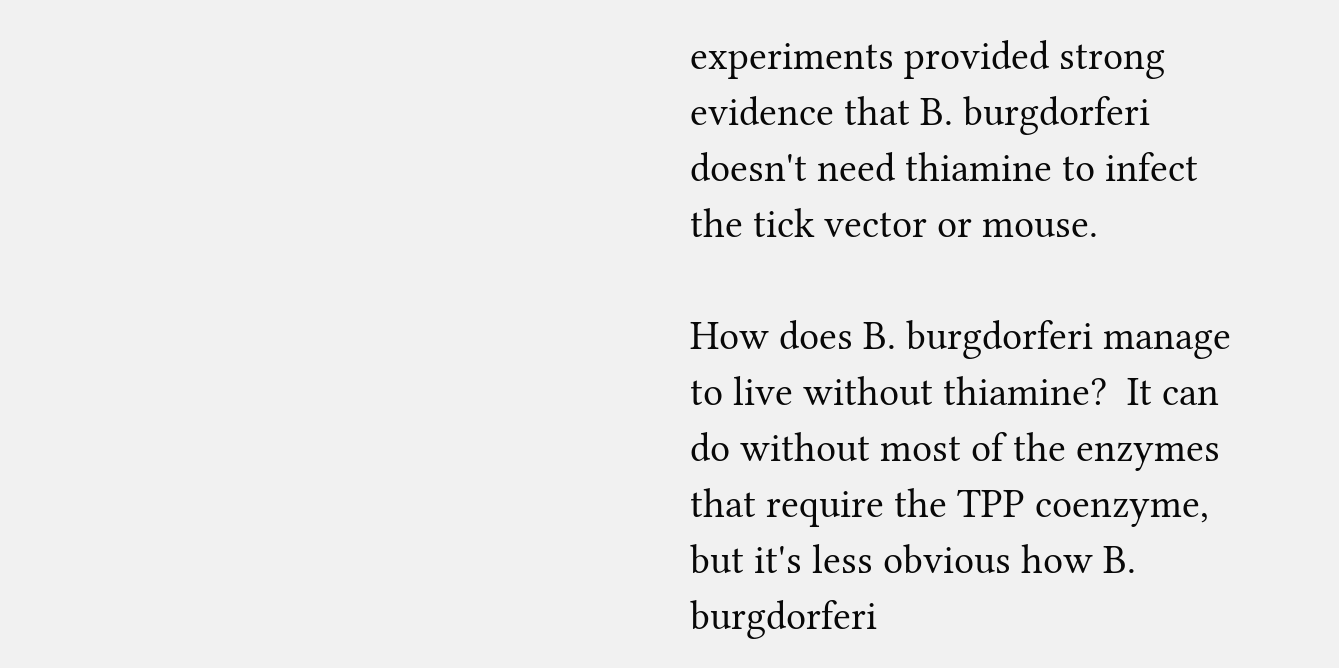experiments provided strong evidence that B. burgdorferi doesn't need thiamine to infect the tick vector or mouse.

How does B. burgdorferi manage to live without thiamine?  It can do without most of the enzymes that require the TPP coenzyme, but it's less obvious how B. burgdorferi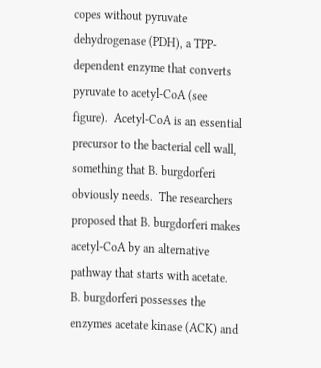copes without pyruvate dehydrogenase (PDH), a TPP-dependent enzyme that converts pyruvate to acetyl-CoA (see figure).  Acetyl-CoA is an essential precursor to the bacterial cell wall, something that B. burgdorferi obviously needs.  The researchers proposed that B. burgdorferi makes acetyl-CoA by an alternative pathway that starts with acetate.  B. burgdorferi possesses the enzymes acetate kinase (ACK) and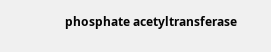phosphate acetyltransferase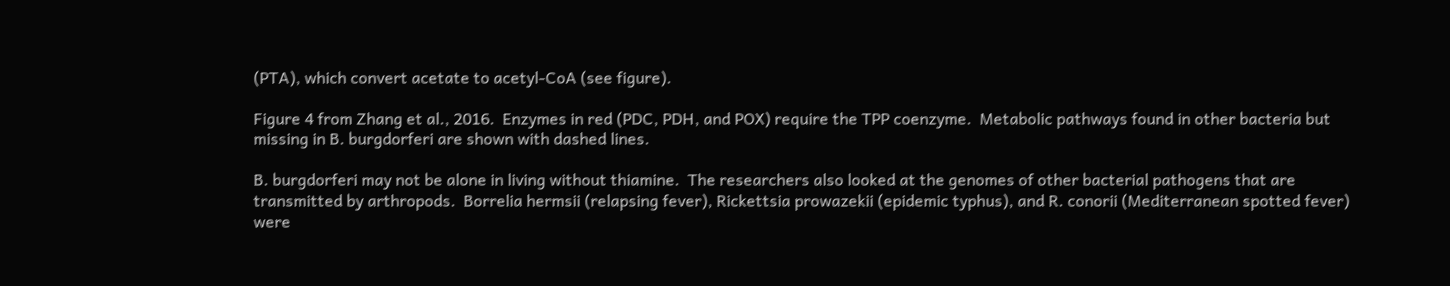(PTA), which convert acetate to acetyl-CoA (see figure).

Figure 4 from Zhang et al., 2016.  Enzymes in red (PDC, PDH, and POX) require the TPP coenzyme.  Metabolic pathways found in other bacteria but missing in B. burgdorferi are shown with dashed lines.

B. burgdorferi may not be alone in living without thiamine.  The researchers also looked at the genomes of other bacterial pathogens that are transmitted by arthropods.  Borrelia hermsii (relapsing fever), Rickettsia prowazekii (epidemic typhus), and R. conorii (Mediterranean spotted fever) were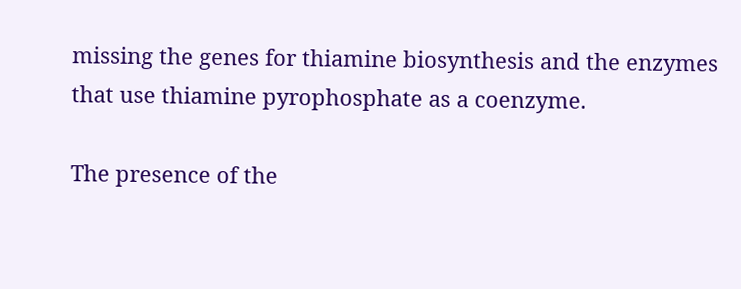missing the genes for thiamine biosynthesis and the enzymes that use thiamine pyrophosphate as a coenzyme.

The presence of the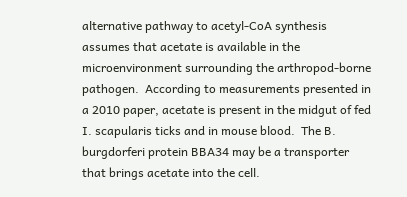alternative pathway to acetyl-CoA synthesis assumes that acetate is available in the microenvironment surrounding the arthropod-borne pathogen.  According to measurements presented in a 2010 paper, acetate is present in the midgut of fed I. scapularis ticks and in mouse blood.  The B. burgdorferi protein BBA34 may be a transporter that brings acetate into the cell.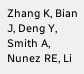Zhang K, Bian J, Deng Y, Smith A, Nunez RE, Li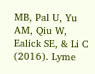MB, Pal U, Yu AM, Qiu W, Ealick SE, & Li C (2016). Lyme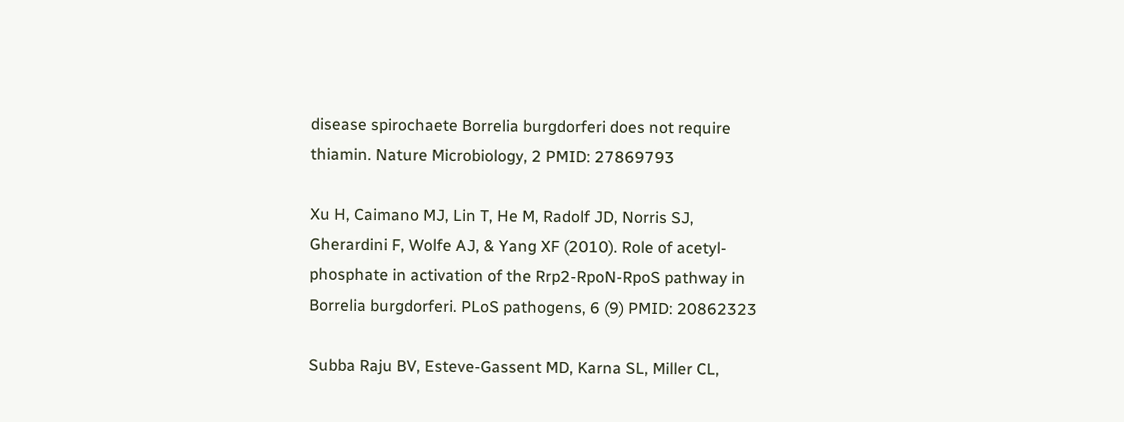disease spirochaete Borrelia burgdorferi does not require thiamin. Nature Microbiology, 2 PMID: 27869793

Xu H, Caimano MJ, Lin T, He M, Radolf JD, Norris SJ, Gherardini F, Wolfe AJ, & Yang XF (2010). Role of acetyl-phosphate in activation of the Rrp2-RpoN-RpoS pathway in Borrelia burgdorferi. PLoS pathogens, 6 (9) PMID: 20862323

Subba Raju BV, Esteve-Gassent MD, Karna SL, Miller CL,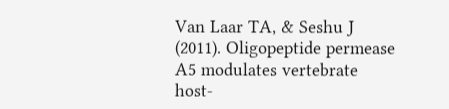Van Laar TA, & Seshu J (2011). Oligopeptide permease A5 modulates vertebrate host-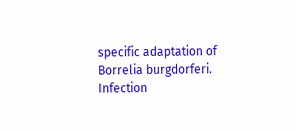specific adaptation of Borrelia burgdorferi. Infection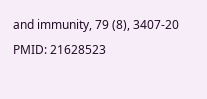and immunity, 79 (8), 3407-20 PMID: 21628523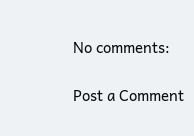No comments:

Post a Comment